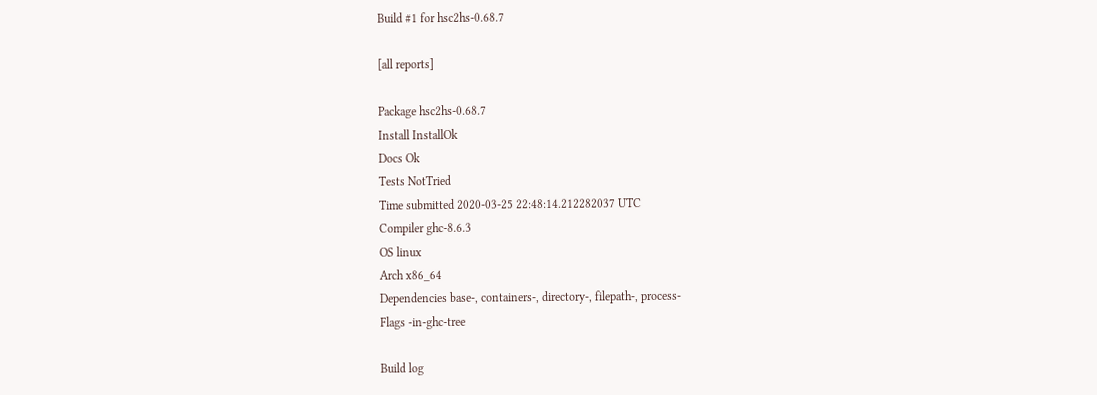Build #1 for hsc2hs-0.68.7

[all reports]

Package hsc2hs-0.68.7
Install InstallOk
Docs Ok
Tests NotTried
Time submitted 2020-03-25 22:48:14.212282037 UTC
Compiler ghc-8.6.3
OS linux
Arch x86_64
Dependencies base-, containers-, directory-, filepath-, process-
Flags -in-ghc-tree

Build log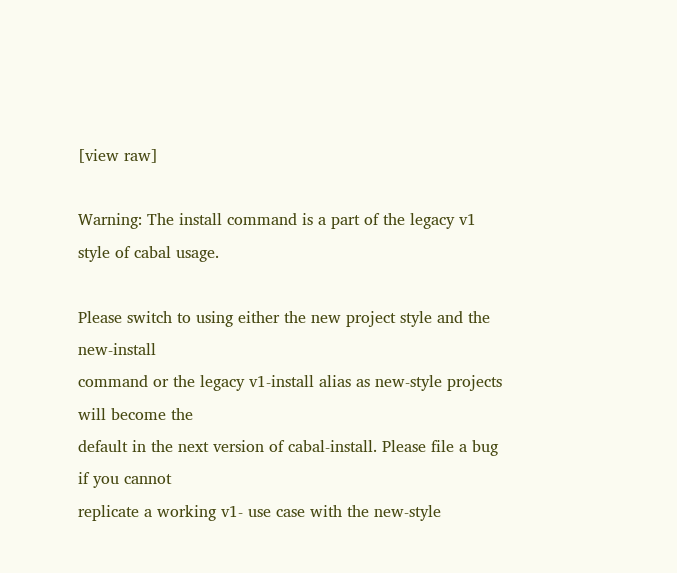[view raw]

Warning: The install command is a part of the legacy v1 style of cabal usage.

Please switch to using either the new project style and the new-install
command or the legacy v1-install alias as new-style projects will become the
default in the next version of cabal-install. Please file a bug if you cannot
replicate a working v1- use case with the new-style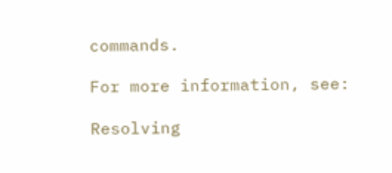commands.

For more information, see:

Resolving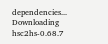dependencies...
Downloading  hsc2hs-0.68.7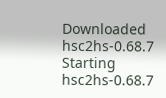Downloaded   hsc2hs-0.68.7
Starting     hsc2hs-0.68.7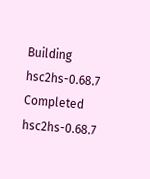Building     hsc2hs-0.68.7
Completed    hsc2hs-0.68.7